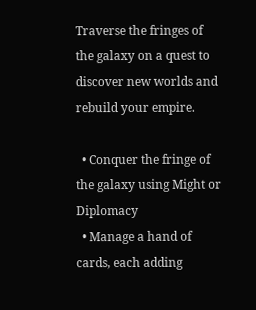Traverse the fringes of the galaxy on a quest to discover new worlds and rebuild your empire.

  • Conquer the fringe of the galaxy using Might or Diplomacy
  • Manage a hand of cards, each adding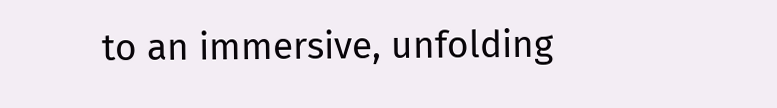to an immersive, unfolding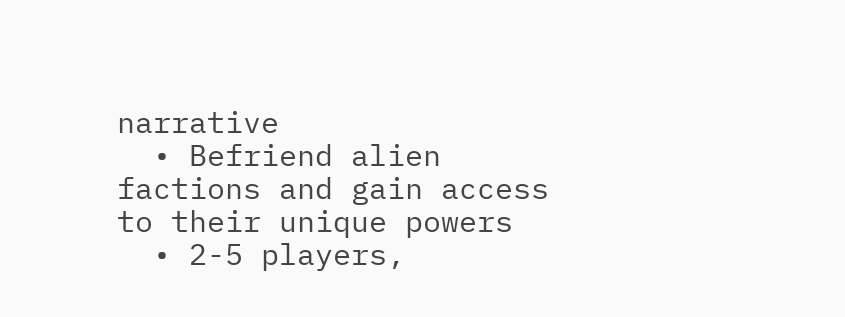narrative
  • Befriend alien factions and gain access to their unique powers
  • 2-5 players,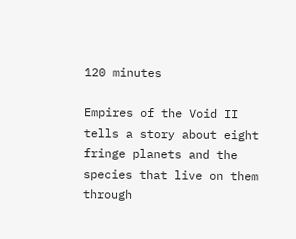120 minutes

Empires of the Void II tells a story about eight fringe planets and the species that live on them through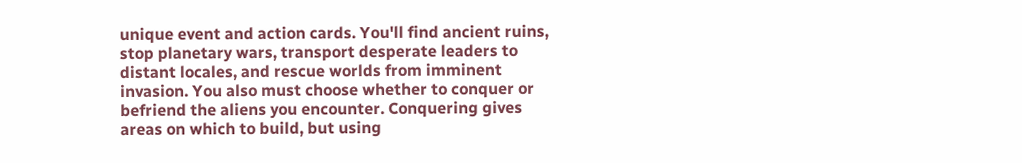unique event and action cards. You'll find ancient ruins, stop planetary wars, transport desperate leaders to distant locales, and rescue worlds from imminent invasion. You also must choose whether to conquer or befriend the aliens you encounter. Conquering gives areas on which to build, but using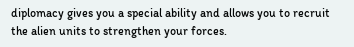diplomacy gives you a special ability and allows you to recruit the alien units to strengthen your forces.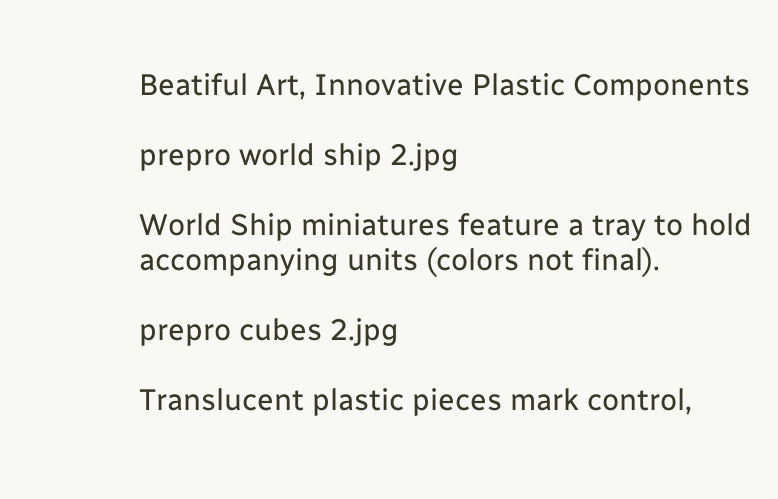Beatiful Art, Innovative Plastic Components

prepro world ship 2.jpg

World Ship miniatures feature a tray to hold accompanying units (colors not final).

prepro cubes 2.jpg

Translucent plastic pieces mark control,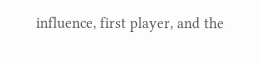influence, first player, and the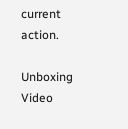current action.

Unboxing Video